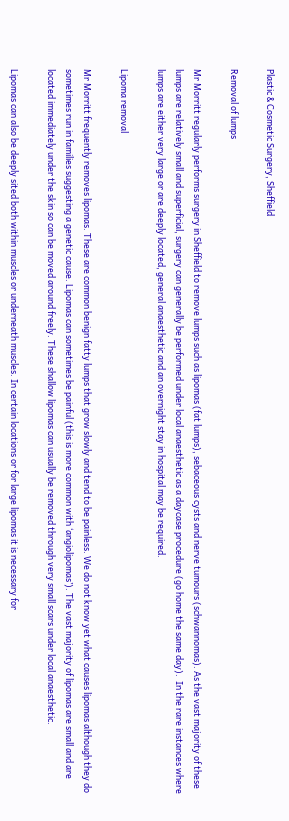Plastic & Cosmetic Surgery, Sheffield

Removal of lumps

Mr Morritt regularly performs surgery in Sheffield to remove lumps such as lipomas (fat lumps), sebaceous cysts and nerve tumours (schwannomas). As the vast majority of these lumps are relatively small and superficial, surgery can generally be performed under local anaesthetic as a daycase procedure (go home the same day).  In the rare instances where lumps are either very large or are deeply located, general anaesthetic and an overnight stay in hospital may be required.

Lipoma removal

Mr Morritt frequently removes lipomas. These are common benign fatty lumps that grow slowly and tend to be painless. We do not know yet what causes lipomas although they do sometimes run in families suggesting a genetic cause. Lipomas can sometimes be painful (this is more common with ‘angiolipomas’). The vast majority of lipomas are small and are located immediately under the skin so can be moved around freely. These shallow lipomas can usually be removed through very small scars under local anaesthetic.

Lipomas can also be deeply sited both within muscles or underneath muscles. In certain locations or for large lipomas it is necessary for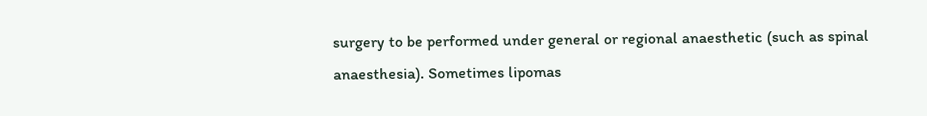surgery to be performed under general or regional anaesthetic (such as spinal anaesthesia). Sometimes lipomas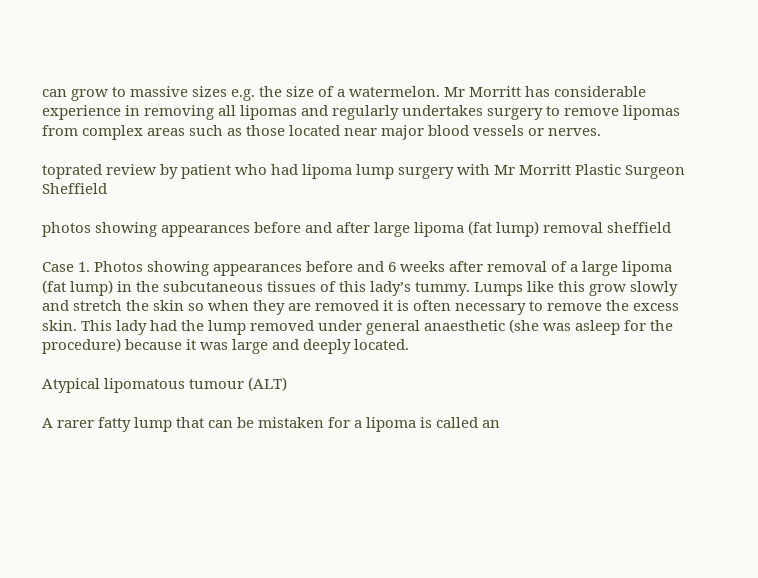can grow to massive sizes e.g. the size of a watermelon. Mr Morritt has considerable experience in removing all lipomas and regularly undertakes surgery to remove lipomas from complex areas such as those located near major blood vessels or nerves.

toprated review by patient who had lipoma lump surgery with Mr Morritt Plastic Surgeon Sheffield

photos showing appearances before and after large lipoma (fat lump) removal sheffield

Case 1. Photos showing appearances before and 6 weeks after removal of a large lipoma (fat lump) in the subcutaneous tissues of this lady’s tummy. Lumps like this grow slowly and stretch the skin so when they are removed it is often necessary to remove the excess skin. This lady had the lump removed under general anaesthetic (she was asleep for the procedure) because it was large and deeply located.

Atypical lipomatous tumour (ALT)

A rarer fatty lump that can be mistaken for a lipoma is called an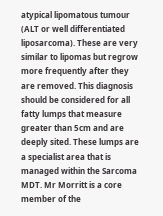atypical lipomatous tumour (ALT or well differentiated liposarcoma). These are very similar to lipomas but regrow more frequently after they are removed. This diagnosis should be considered for all fatty lumps that measure greater than 5cm and are deeply sited. These lumps are a specialist area that is managed within the Sarcoma MDT. Mr Morritt is a core member of the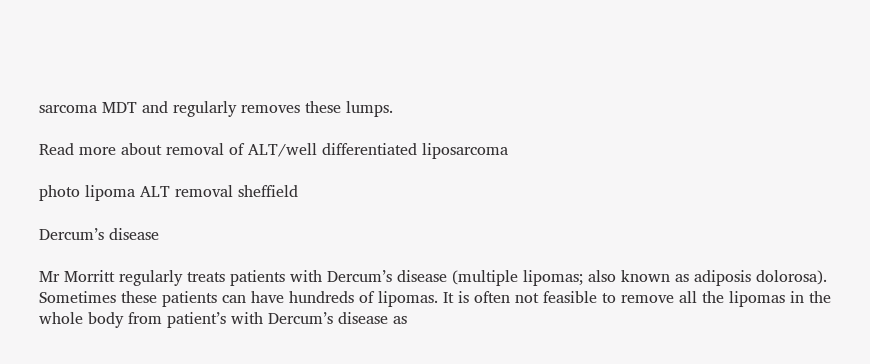sarcoma MDT and regularly removes these lumps.

Read more about removal of ALT/well differentiated liposarcoma

photo lipoma ALT removal sheffield

Dercum’s disease

Mr Morritt regularly treats patients with Dercum’s disease (multiple lipomas; also known as adiposis dolorosa). Sometimes these patients can have hundreds of lipomas. It is often not feasible to remove all the lipomas in the whole body from patient’s with Dercum’s disease as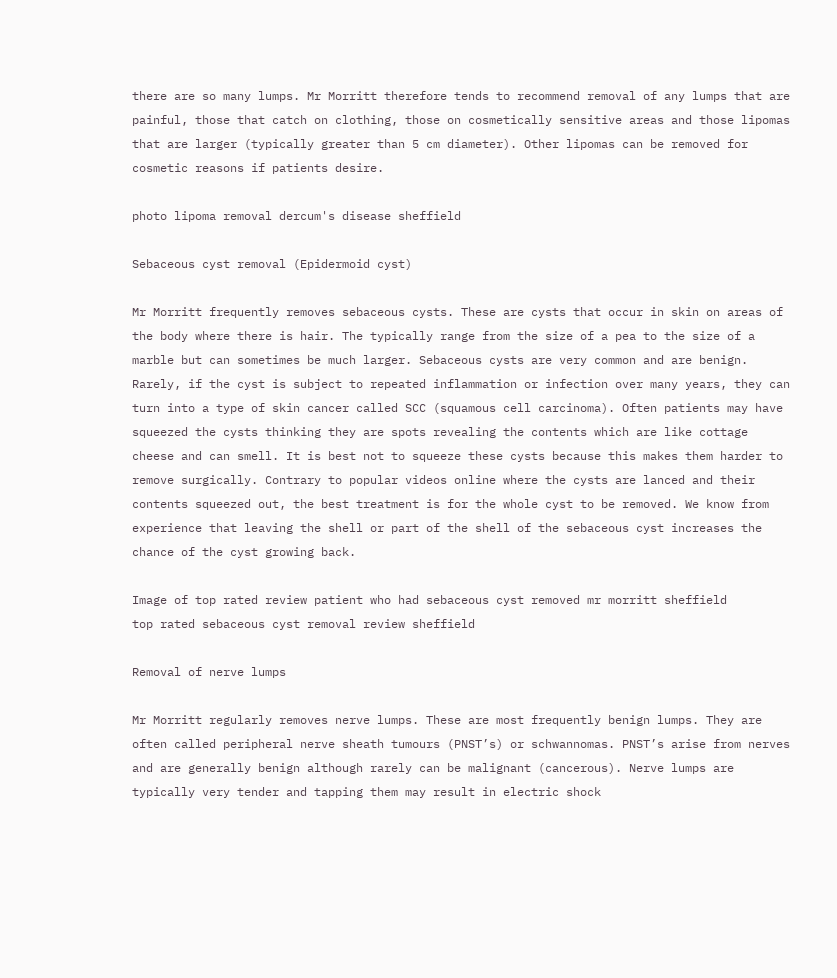there are so many lumps. Mr Morritt therefore tends to recommend removal of any lumps that are painful, those that catch on clothing, those on cosmetically sensitive areas and those lipomas that are larger (typically greater than 5 cm diameter). Other lipomas can be removed for cosmetic reasons if patients desire.

photo lipoma removal dercum's disease sheffield

Sebaceous cyst removal (Epidermoid cyst)

Mr Morritt frequently removes sebaceous cysts. These are cysts that occur in skin on areas of the body where there is hair. The typically range from the size of a pea to the size of a marble but can sometimes be much larger. Sebaceous cysts are very common and are benign. Rarely, if the cyst is subject to repeated inflammation or infection over many years, they can turn into a type of skin cancer called SCC (squamous cell carcinoma). Often patients may have squeezed the cysts thinking they are spots revealing the contents which are like cottage cheese and can smell. It is best not to squeeze these cysts because this makes them harder to remove surgically. Contrary to popular videos online where the cysts are lanced and their contents squeezed out, the best treatment is for the whole cyst to be removed. We know from experience that leaving the shell or part of the shell of the sebaceous cyst increases the chance of the cyst growing back.

Image of top rated review patient who had sebaceous cyst removed mr morritt sheffield
top rated sebaceous cyst removal review sheffield

Removal of nerve lumps

Mr Morritt regularly removes nerve lumps. These are most frequently benign lumps. They are often called peripheral nerve sheath tumours (PNST’s) or schwannomas. PNST’s arise from nerves and are generally benign although rarely can be malignant (cancerous). Nerve lumps are typically very tender and tapping them may result in electric shock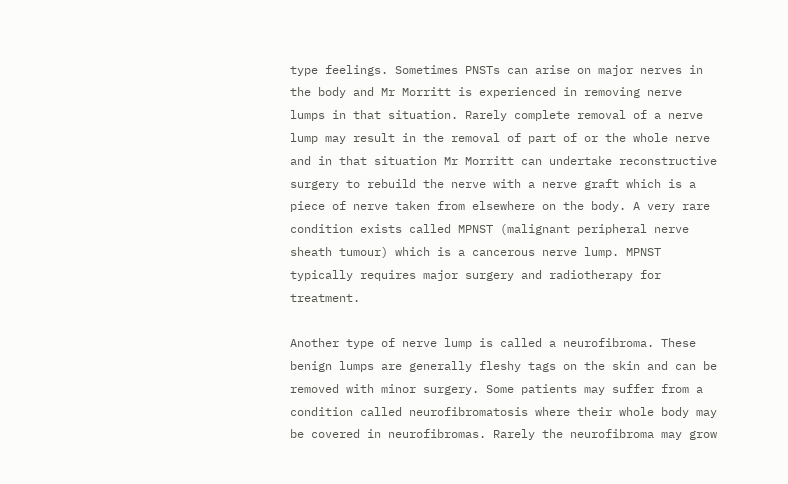type feelings. Sometimes PNSTs can arise on major nerves in the body and Mr Morritt is experienced in removing nerve lumps in that situation. Rarely complete removal of a nerve lump may result in the removal of part of or the whole nerve and in that situation Mr Morritt can undertake reconstructive surgery to rebuild the nerve with a nerve graft which is a piece of nerve taken from elsewhere on the body. A very rare condition exists called MPNST (malignant peripheral nerve sheath tumour) which is a cancerous nerve lump. MPNST typically requires major surgery and radiotherapy for treatment.

Another type of nerve lump is called a neurofibroma. These benign lumps are generally fleshy tags on the skin and can be removed with minor surgery. Some patients may suffer from a condition called neurofibromatosis where their whole body may be covered in neurofibromas. Rarely the neurofibroma may grow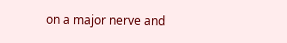on a major nerve and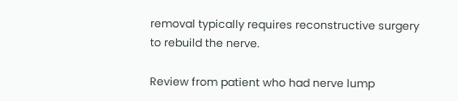removal typically requires reconstructive surgery to rebuild the nerve.

Review from patient who had nerve lump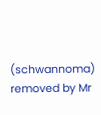(schwannoma) removed by Mr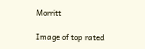Morritt

Image of top rated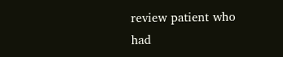review patient who had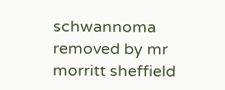schwannoma removed by mr morritt sheffield